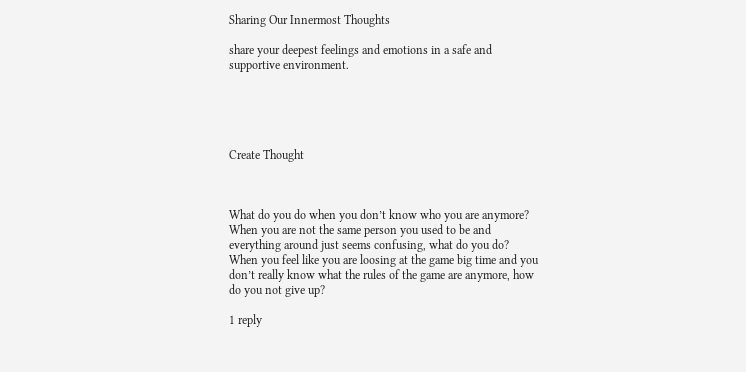Sharing Our Innermost Thoughts

share your deepest feelings and emotions in a safe and supportive environment.





Create Thought



What do you do when you don’t know who you are anymore? When you are not the same person you used to be and everything around just seems confusing, what do you do? When you feel like you are loosing at the game big time and you don’t really know what the rules of the game are anymore, how do you not give up?

1 reply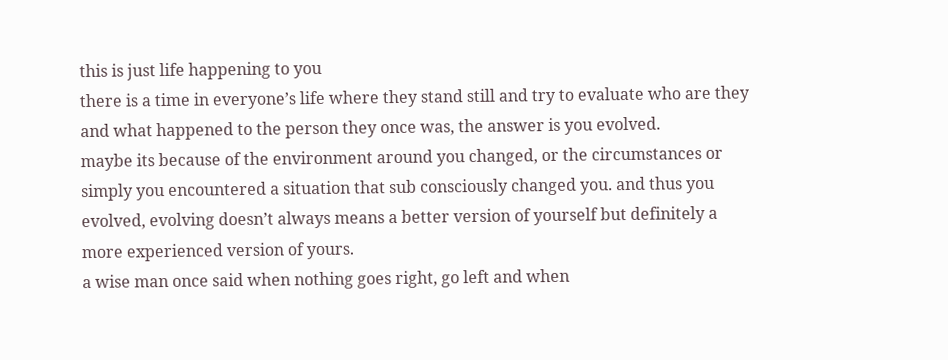this is just life happening to you
there is a time in everyone’s life where they stand still and try to evaluate who are they and what happened to the person they once was, the answer is you evolved.
maybe its because of the environment around you changed, or the circumstances or simply you encountered a situation that sub consciously changed you. and thus you evolved, evolving doesn’t always means a better version of yourself but definitely a more experienced version of yours.
a wise man once said when nothing goes right, go left and when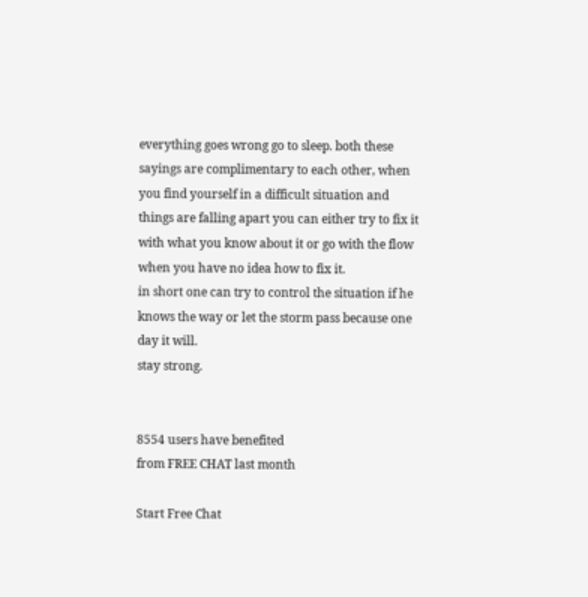everything goes wrong go to sleep. both these sayings are complimentary to each other, when you find yourself in a difficult situation and things are falling apart you can either try to fix it with what you know about it or go with the flow when you have no idea how to fix it.
in short one can try to control the situation if he knows the way or let the storm pass because one day it will.
stay strong.


8554 users have benefited
from FREE CHAT last month

Start Free Chat